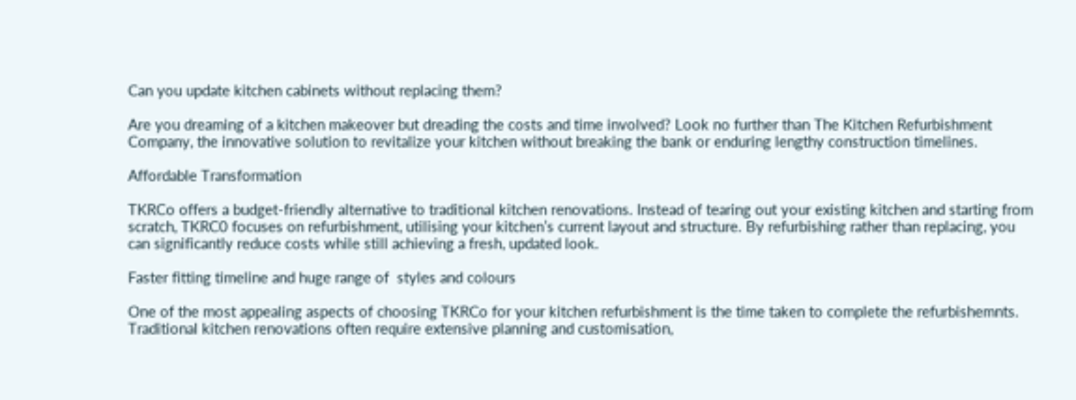Can you update kitchen cabinets without replacing them?

Are you dreaming of a kitchen makeover but dreading the costs and time involved? Look no further than The Kitchen Refurbishment Company, the innovative solution to revitalize your kitchen without breaking the bank or enduring lengthy construction timelines.

Affordable Transformation

TKRCo offers a budget-friendly alternative to traditional kitchen renovations. Instead of tearing out your existing kitchen and starting from scratch, TKRC0 focuses on refurbishment, utilising your kitchen’s current layout and structure. By refurbishing rather than replacing, you can significantly reduce costs while still achieving a fresh, updated look.

Faster fitting timeline and huge range of  styles and colours

One of the most appealing aspects of choosing TKRCo for your kitchen refurbishment is the time taken to complete the refurbishemnts. Traditional kitchen renovations often require extensive planning and customisation,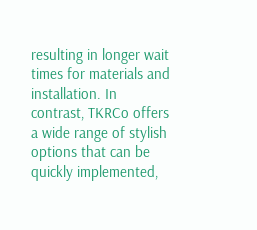resulting in longer wait times for materials and installation. In contrast, TKRCo offers a wide range of stylish options that can be quickly implemented,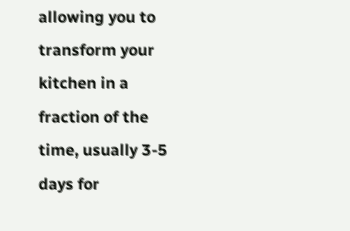allowing you to transform your kitchen in a fraction of the time, usually 3-5 days for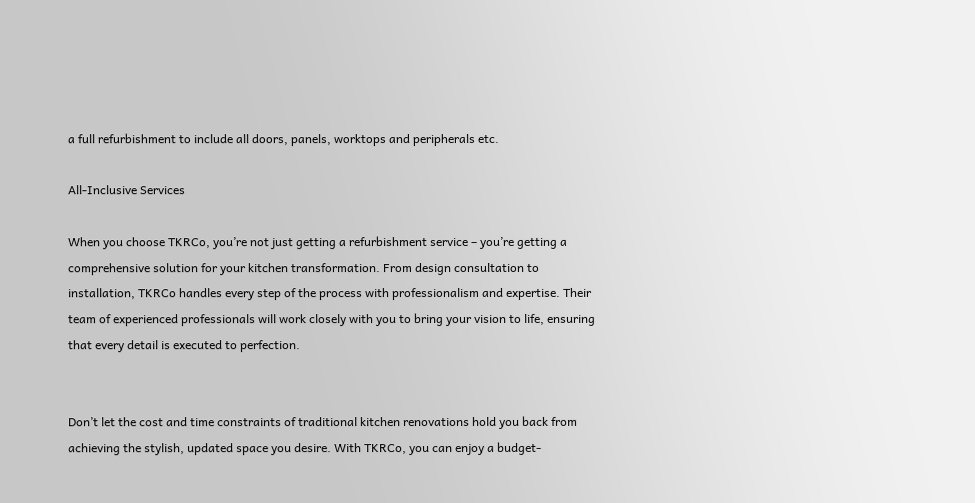a full refurbishment to include all doors, panels, worktops and peripherals etc.

All-Inclusive Services

When you choose TKRCo, you’re not just getting a refurbishment service – you’re getting a comprehensive solution for your kitchen transformation. From design consultation to installation, TKRCo handles every step of the process with professionalism and expertise. Their team of experienced professionals will work closely with you to bring your vision to life, ensuring that every detail is executed to perfection.


Don’t let the cost and time constraints of traditional kitchen renovations hold you back from achieving the stylish, updated space you desire. With TKRCo, you can enjoy a budget-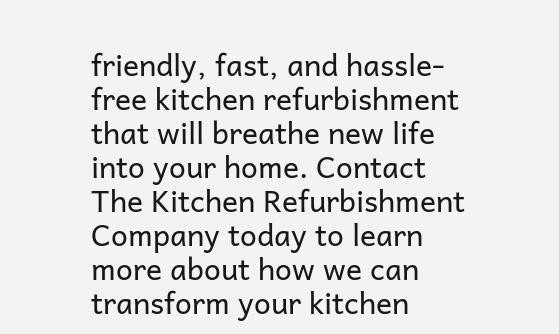friendly, fast, and hassle-free kitchen refurbishment that will breathe new life into your home. Contact  The Kitchen Refurbishment Company today to learn more about how we can transform your kitchen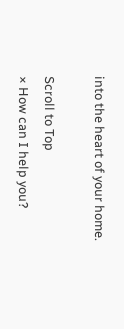into the heart of your home.

Scroll to Top
× How can I help you?